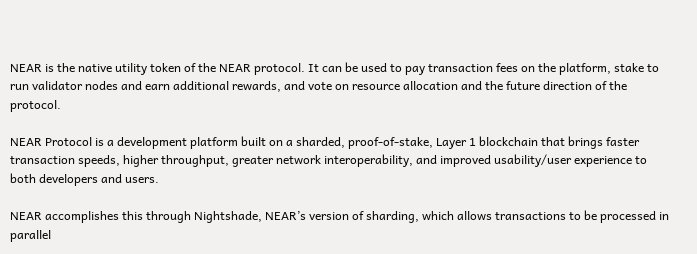NEAR is the native utility token of the NEAR protocol. It can be used to pay transaction fees on the platform, stake to run validator nodes and earn additional rewards, and vote on resource allocation and the future direction of the protocol.

NEAR Protocol is a development platform built on a sharded, proof-of-stake, Layer 1 blockchain that brings faster transaction speeds, higher throughput, greater network interoperability, and improved usability/user experience to both developers and users.

NEAR accomplishes this through Nightshade, NEAR’s version of sharding, which allows transactions to be processed in parallel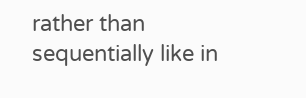rather than sequentially like in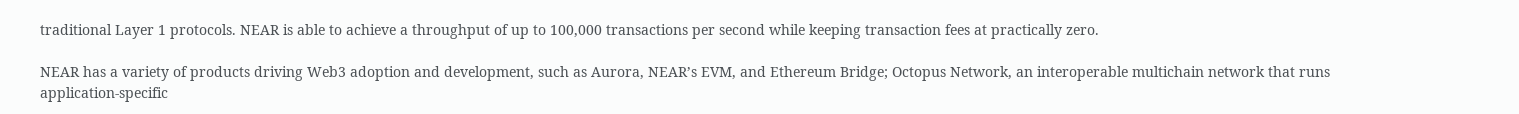traditional Layer 1 protocols. NEAR is able to achieve a throughput of up to 100,000 transactions per second while keeping transaction fees at practically zero.

NEAR has a variety of products driving Web3 adoption and development, such as Aurora, NEAR’s EVM, and Ethereum Bridge; Octopus Network, an interoperable multichain network that runs application-specific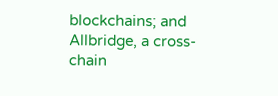blockchains; and Allbridge, a cross-chain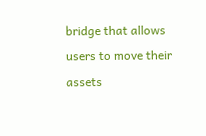bridge that allows users to move their assets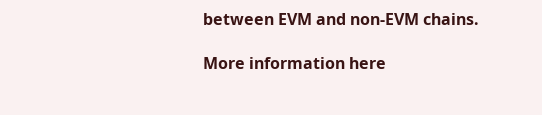between EVM and non-EVM chains.

More information here